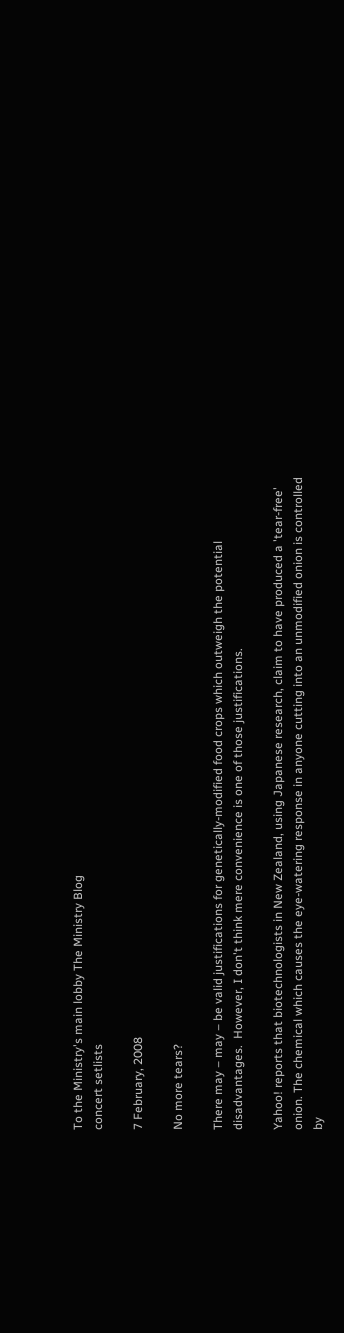To the Ministry's main lobby The Ministry Blog
concert setlists

7 February, 2008

No more tears?

There may – may – be valid justifications for genetically-modified food crops which outweigh the potential disadvantages.  However, I don't think mere convenience is one of those justifications.

Yahoo! reports that biotechnologists in New Zealand, using Japanese research, claim to have produced a 'tear-free' onion. The chemical which causes the eye-watering response in anyone cutting into an unmodified onion is controlled by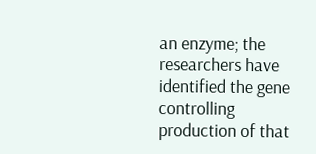an enzyme; the researchers have identified the gene controlling production of that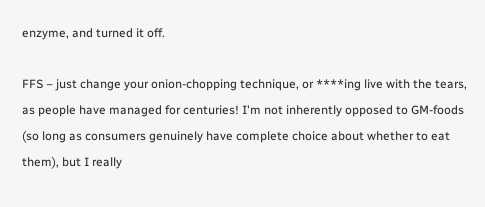enzyme, and turned it off.

FFS – just change your onion-chopping technique, or ****ing live with the tears, as people have managed for centuries! I'm not inherently opposed to GM-foods (so long as consumers genuinely have complete choice about whether to eat them), but I really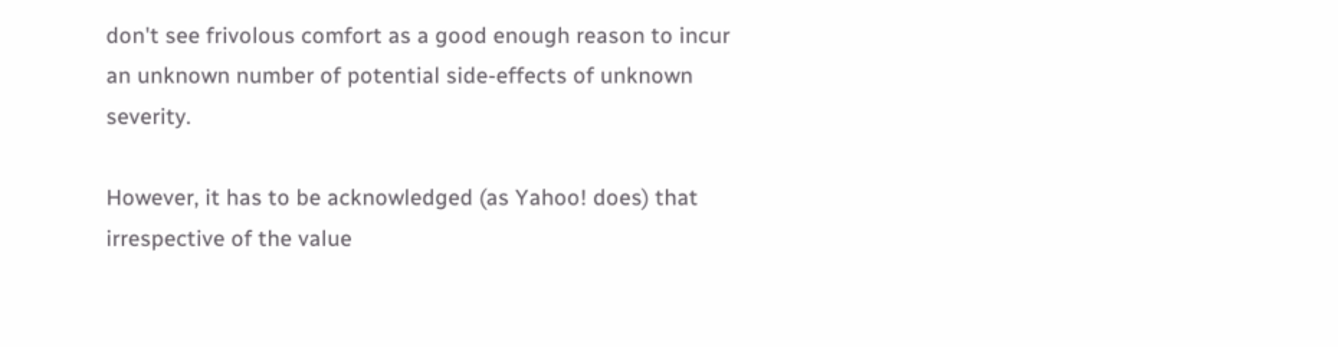don't see frivolous comfort as a good enough reason to incur an unknown number of potential side-effects of unknown severity.

However, it has to be acknowledged (as Yahoo! does) that irrespective of the value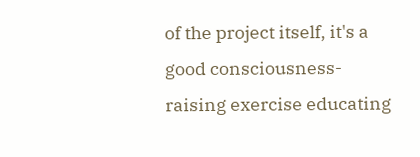of the project itself, it's a good consciousness-raising exercise educating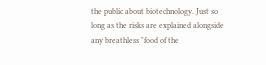the public about biotechnology. Just so long as the risks are explained alongside any breathless "food of the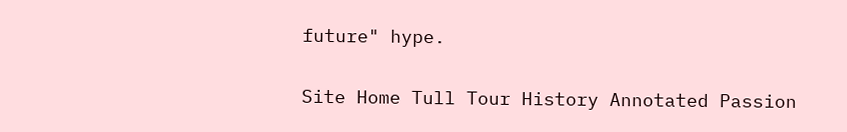future" hype.

Site Home Tull Tour History Annotated Passion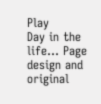Play
Day in the life... Page design and original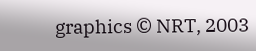graphics © NRT, 2003